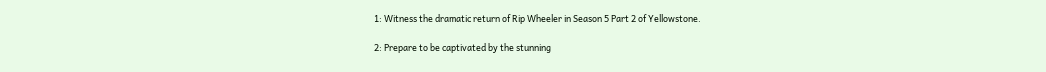1: Witness the dramatic return of Rip Wheeler in Season 5 Part 2 of Yellowstone.

2: Prepare to be captivated by the stunning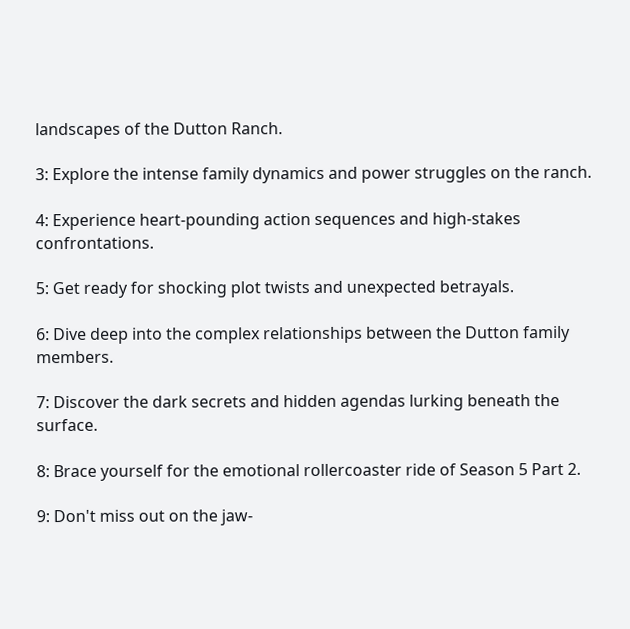landscapes of the Dutton Ranch.

3: Explore the intense family dynamics and power struggles on the ranch.

4: Experience heart-pounding action sequences and high-stakes confrontations.

5: Get ready for shocking plot twists and unexpected betrayals.

6: Dive deep into the complex relationships between the Dutton family members.

7: Discover the dark secrets and hidden agendas lurking beneath the surface.

8: Brace yourself for the emotional rollercoaster ride of Season 5 Part 2.

9: Don't miss out on the jaw-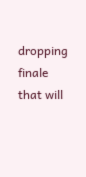dropping finale that will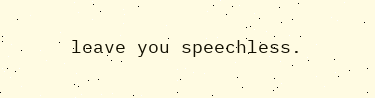leave you speechless.